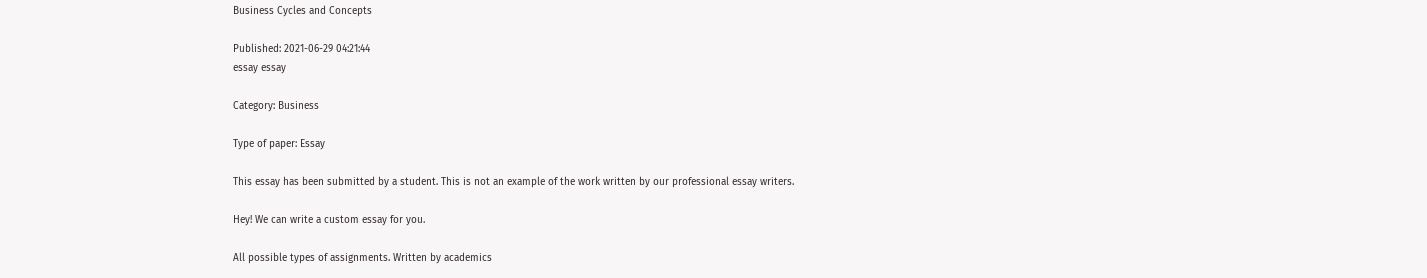Business Cycles and Concepts

Published: 2021-06-29 04:21:44
essay essay

Category: Business

Type of paper: Essay

This essay has been submitted by a student. This is not an example of the work written by our professional essay writers.

Hey! We can write a custom essay for you.

All possible types of assignments. Written by academics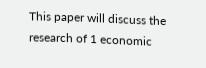This paper will discuss the research of 1 economic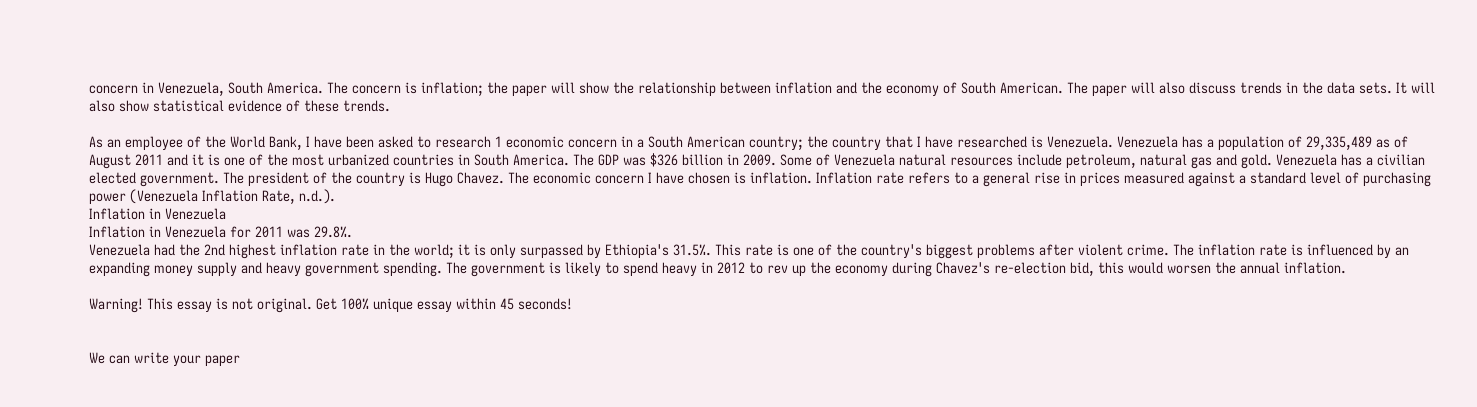concern in Venezuela, South America. The concern is inflation; the paper will show the relationship between inflation and the economy of South American. The paper will also discuss trends in the data sets. It will also show statistical evidence of these trends.

As an employee of the World Bank, I have been asked to research 1 economic concern in a South American country; the country that I have researched is Venezuela. Venezuela has a population of 29,335,489 as of August 2011 and it is one of the most urbanized countries in South America. The GDP was $326 billion in 2009. Some of Venezuela natural resources include petroleum, natural gas and gold. Venezuela has a civilian elected government. The president of the country is Hugo Chavez. The economic concern I have chosen is inflation. Inflation rate refers to a general rise in prices measured against a standard level of purchasing power (Venezuela Inflation Rate, n.d.).
Inflation in Venezuela
Inflation in Venezuela for 2011 was 29.8%.
Venezuela had the 2nd highest inflation rate in the world; it is only surpassed by Ethiopia's 31.5%. This rate is one of the country's biggest problems after violent crime. The inflation rate is influenced by an expanding money supply and heavy government spending. The government is likely to spend heavy in 2012 to rev up the economy during Chavez's re-election bid, this would worsen the annual inflation.

Warning! This essay is not original. Get 100% unique essay within 45 seconds!


We can write your paper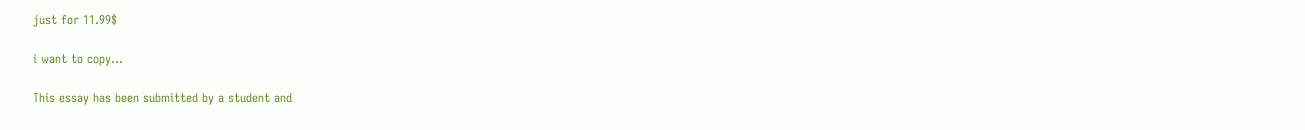just for 11.99$

i want to copy...

This essay has been submitted by a student and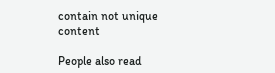contain not unique content

People also read